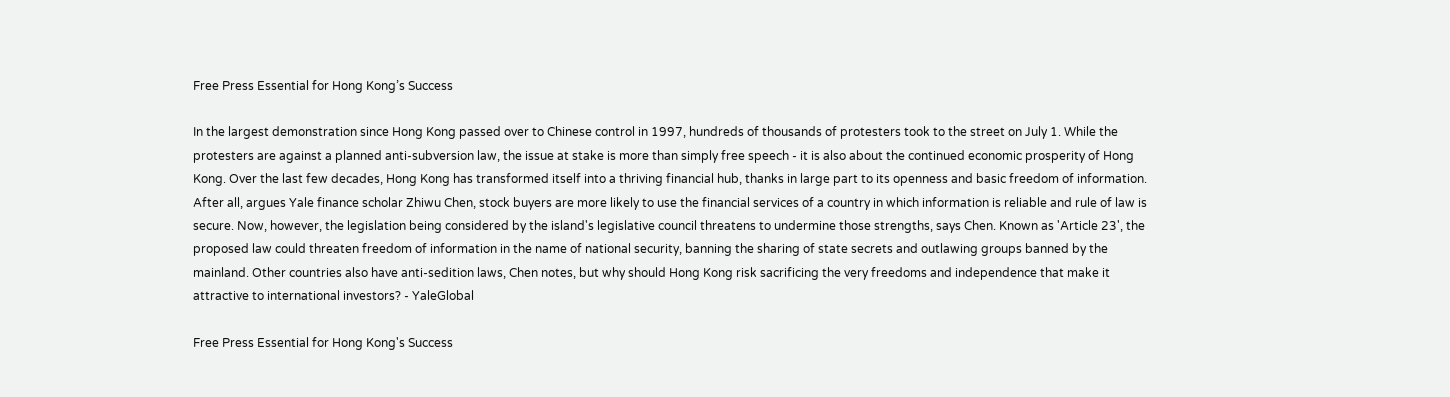Free Press Essential for Hong Kong’s Success

In the largest demonstration since Hong Kong passed over to Chinese control in 1997, hundreds of thousands of protesters took to the street on July 1. While the protesters are against a planned anti-subversion law, the issue at stake is more than simply free speech - it is also about the continued economic prosperity of Hong Kong. Over the last few decades, Hong Kong has transformed itself into a thriving financial hub, thanks in large part to its openness and basic freedom of information. After all, argues Yale finance scholar Zhiwu Chen, stock buyers are more likely to use the financial services of a country in which information is reliable and rule of law is secure. Now, however, the legislation being considered by the island's legislative council threatens to undermine those strengths, says Chen. Known as 'Article 23', the proposed law could threaten freedom of information in the name of national security, banning the sharing of state secrets and outlawing groups banned by the mainland. Other countries also have anti-sedition laws, Chen notes, but why should Hong Kong risk sacrificing the very freedoms and independence that make it attractive to international investors? - YaleGlobal

Free Press Essential for Hong Kong's Success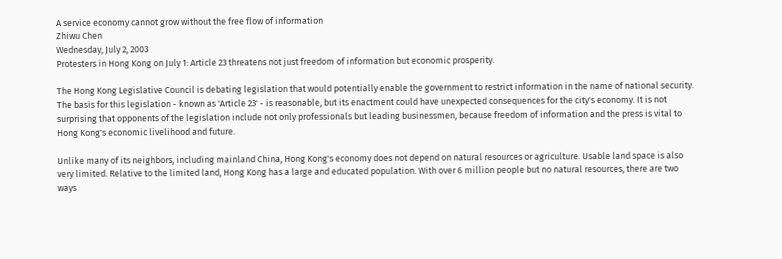A service economy cannot grow without the free flow of information
Zhiwu Chen
Wednesday, July 2, 2003
Protesters in Hong Kong on July 1: Article 23 threatens not just freedom of information but economic prosperity.

The Hong Kong Legislative Council is debating legislation that would potentially enable the government to restrict information in the name of national security. The basis for this legislation - known as 'Article 23' - is reasonable, but its enactment could have unexpected consequences for the city's economy. It is not surprising that opponents of the legislation include not only professionals but leading businessmen, because freedom of information and the press is vital to Hong Kong's economic livelihood and future.

Unlike many of its neighbors, including mainland China, Hong Kong's economy does not depend on natural resources or agriculture. Usable land space is also very limited. Relative to the limited land, Hong Kong has a large and educated population. With over 6 million people but no natural resources, there are two ways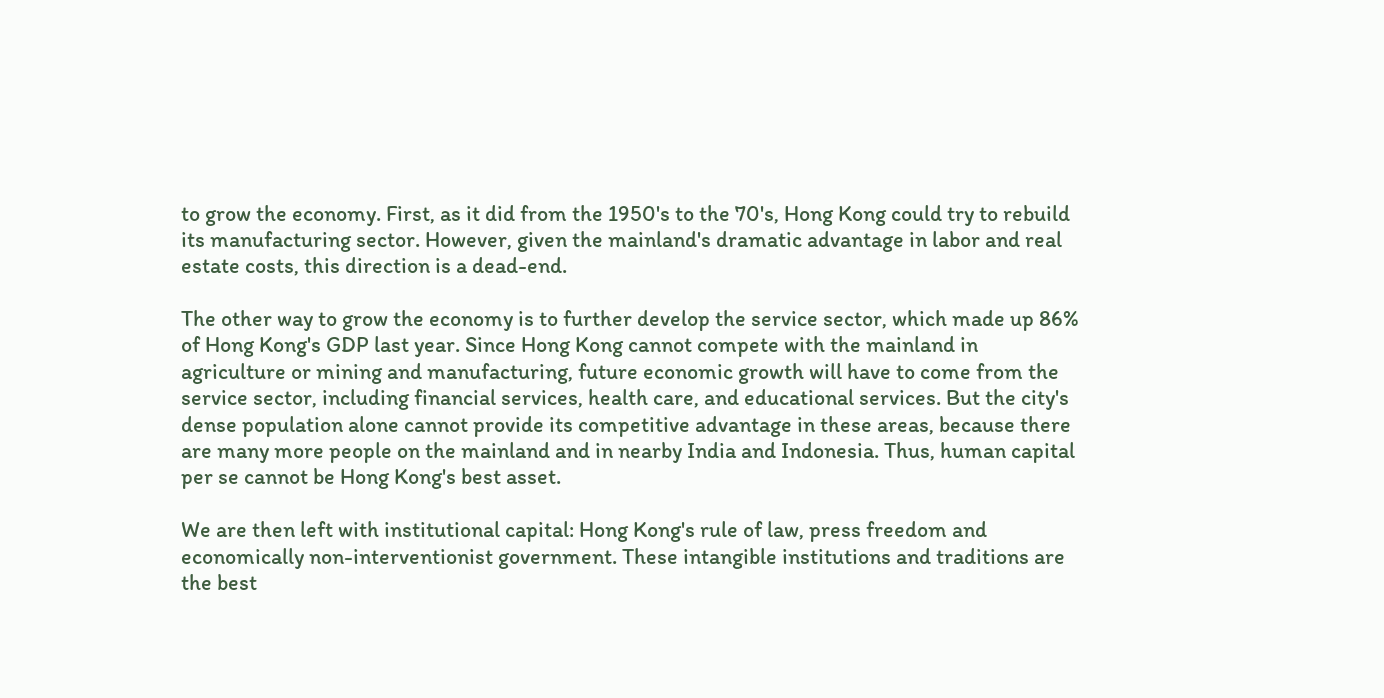to grow the economy. First, as it did from the 1950's to the 70's, Hong Kong could try to rebuild its manufacturing sector. However, given the mainland's dramatic advantage in labor and real estate costs, this direction is a dead-end.

The other way to grow the economy is to further develop the service sector, which made up 86% of Hong Kong's GDP last year. Since Hong Kong cannot compete with the mainland in agriculture or mining and manufacturing, future economic growth will have to come from the service sector, including financial services, health care, and educational services. But the city's dense population alone cannot provide its competitive advantage in these areas, because there are many more people on the mainland and in nearby India and Indonesia. Thus, human capital per se cannot be Hong Kong's best asset.

We are then left with institutional capital: Hong Kong's rule of law, press freedom and economically non-interventionist government. These intangible institutions and traditions are the best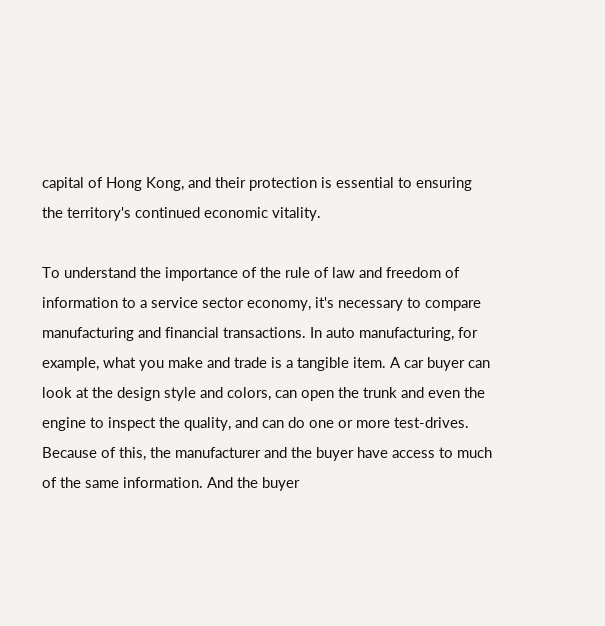capital of Hong Kong, and their protection is essential to ensuring the territory's continued economic vitality.

To understand the importance of the rule of law and freedom of information to a service sector economy, it's necessary to compare manufacturing and financial transactions. In auto manufacturing, for example, what you make and trade is a tangible item. A car buyer can look at the design style and colors, can open the trunk and even the engine to inspect the quality, and can do one or more test-drives. Because of this, the manufacturer and the buyer have access to much of the same information. And the buyer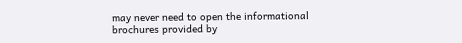may never need to open the informational brochures provided by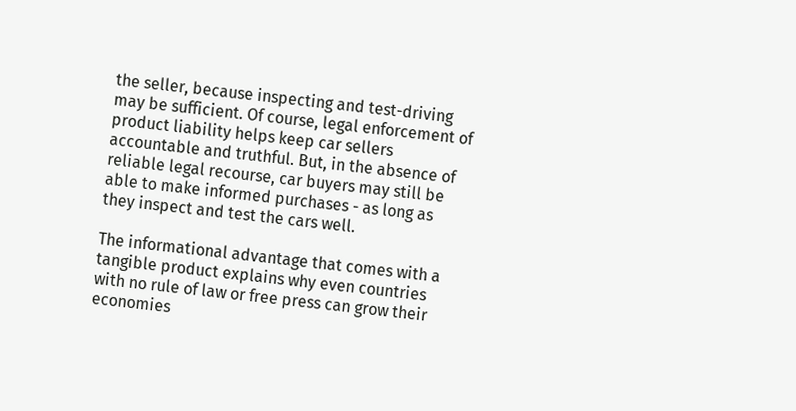the seller, because inspecting and test-driving may be sufficient. Of course, legal enforcement of product liability helps keep car sellers accountable and truthful. But, in the absence of reliable legal recourse, car buyers may still be able to make informed purchases - as long as they inspect and test the cars well.

The informational advantage that comes with a tangible product explains why even countries with no rule of law or free press can grow their economies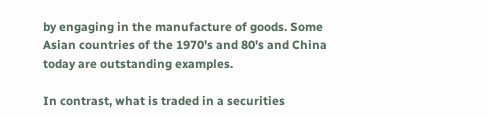by engaging in the manufacture of goods. Some Asian countries of the 1970's and 80's and China today are outstanding examples.

In contrast, what is traded in a securities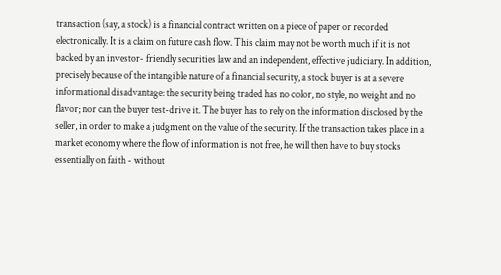transaction (say, a stock) is a financial contract written on a piece of paper or recorded electronically. It is a claim on future cash flow. This claim may not be worth much if it is not backed by an investor- friendly securities law and an independent, effective judiciary. In addition, precisely because of the intangible nature of a financial security, a stock buyer is at a severe informational disadvantage: the security being traded has no color, no style, no weight and no flavor; nor can the buyer test-drive it. The buyer has to rely on the information disclosed by the seller, in order to make a judgment on the value of the security. If the transaction takes place in a market economy where the flow of information is not free, he will then have to buy stocks essentially on faith - without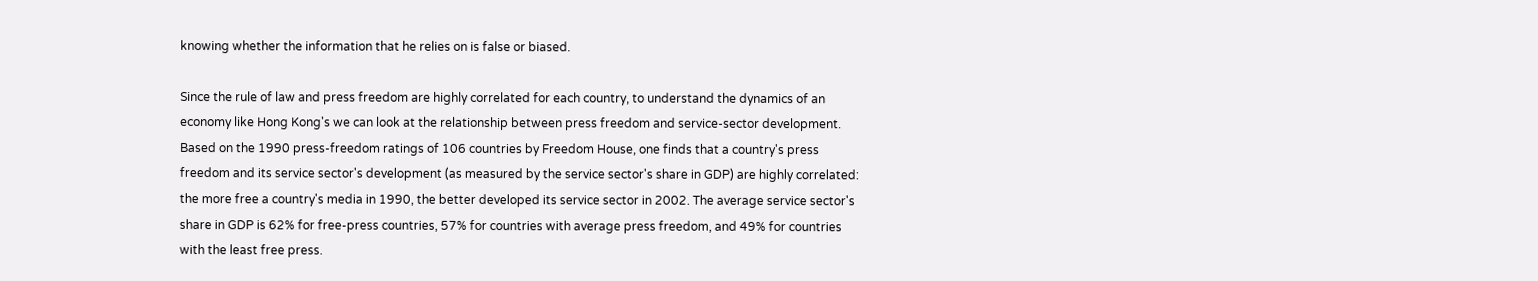knowing whether the information that he relies on is false or biased.

Since the rule of law and press freedom are highly correlated for each country, to understand the dynamics of an economy like Hong Kong's we can look at the relationship between press freedom and service-sector development. Based on the 1990 press-freedom ratings of 106 countries by Freedom House, one finds that a country's press freedom and its service sector's development (as measured by the service sector's share in GDP) are highly correlated: the more free a country's media in 1990, the better developed its service sector in 2002. The average service sector's share in GDP is 62% for free-press countries, 57% for countries with average press freedom, and 49% for countries with the least free press.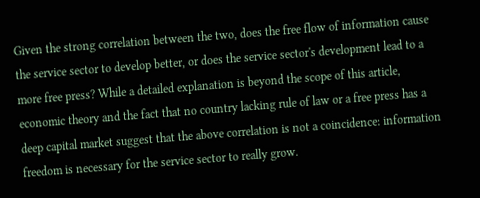Given the strong correlation between the two, does the free flow of information cause the service sector to develop better, or does the service sector's development lead to a more free press? While a detailed explanation is beyond the scope of this article, economic theory and the fact that no country lacking rule of law or a free press has a deep capital market suggest that the above correlation is not a coincidence: information freedom is necessary for the service sector to really grow.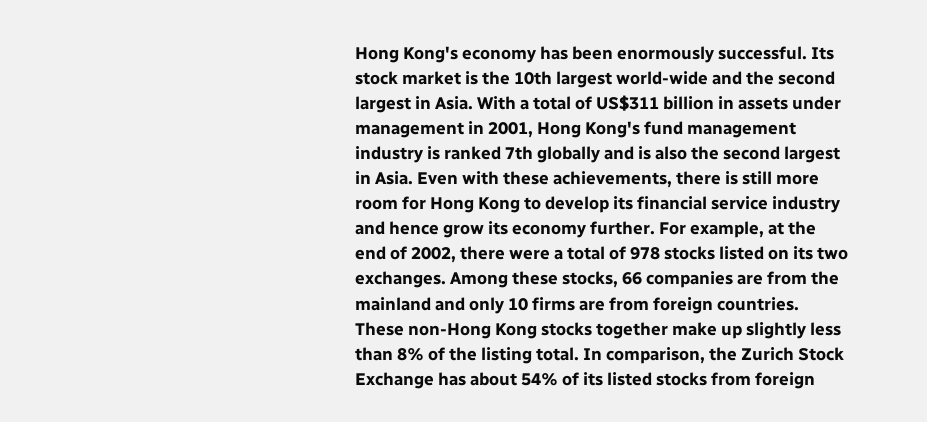Hong Kong's economy has been enormously successful. Its stock market is the 10th largest world-wide and the second largest in Asia. With a total of US$311 billion in assets under management in 2001, Hong Kong's fund management industry is ranked 7th globally and is also the second largest in Asia. Even with these achievements, there is still more room for Hong Kong to develop its financial service industry and hence grow its economy further. For example, at the end of 2002, there were a total of 978 stocks listed on its two exchanges. Among these stocks, 66 companies are from the mainland and only 10 firms are from foreign countries. These non-Hong Kong stocks together make up slightly less than 8% of the listing total. In comparison, the Zurich Stock Exchange has about 54% of its listed stocks from foreign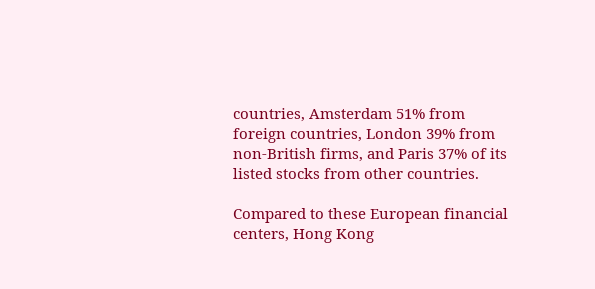countries, Amsterdam 51% from foreign countries, London 39% from non-British firms, and Paris 37% of its listed stocks from other countries.

Compared to these European financial centers, Hong Kong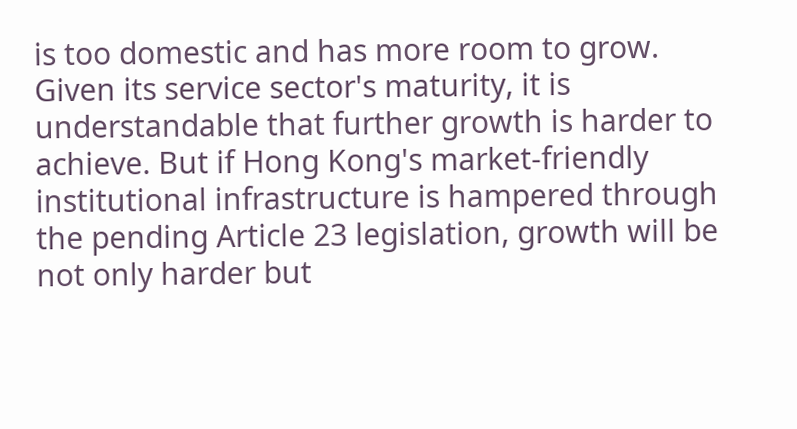is too domestic and has more room to grow. Given its service sector's maturity, it is understandable that further growth is harder to achieve. But if Hong Kong's market-friendly institutional infrastructure is hampered through the pending Article 23 legislation, growth will be not only harder but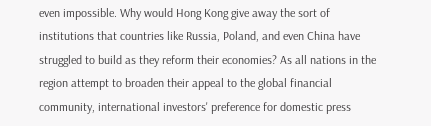even impossible. Why would Hong Kong give away the sort of institutions that countries like Russia, Poland, and even China have struggled to build as they reform their economies? As all nations in the region attempt to broaden their appeal to the global financial community, international investors' preference for domestic press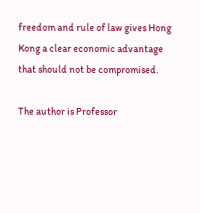freedom and rule of law gives Hong Kong a clear economic advantage that should not be compromised.

The author is Professor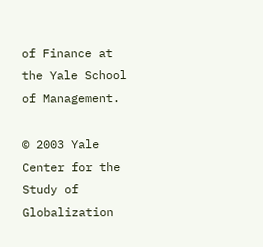of Finance at the Yale School of Management.

© 2003 Yale Center for the Study of Globalization